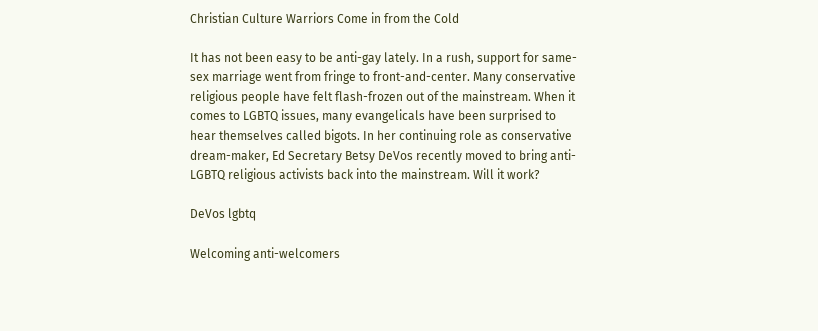Christian Culture Warriors Come in from the Cold

It has not been easy to be anti-gay lately. In a rush, support for same-sex marriage went from fringe to front-and-center. Many conservative religious people have felt flash-frozen out of the mainstream. When it comes to LGBTQ issues, many evangelicals have been surprised to hear themselves called bigots. In her continuing role as conservative dream-maker, Ed Secretary Betsy DeVos recently moved to bring anti-LGBTQ religious activists back into the mainstream. Will it work?

DeVos lgbtq

Welcoming anti-welcomers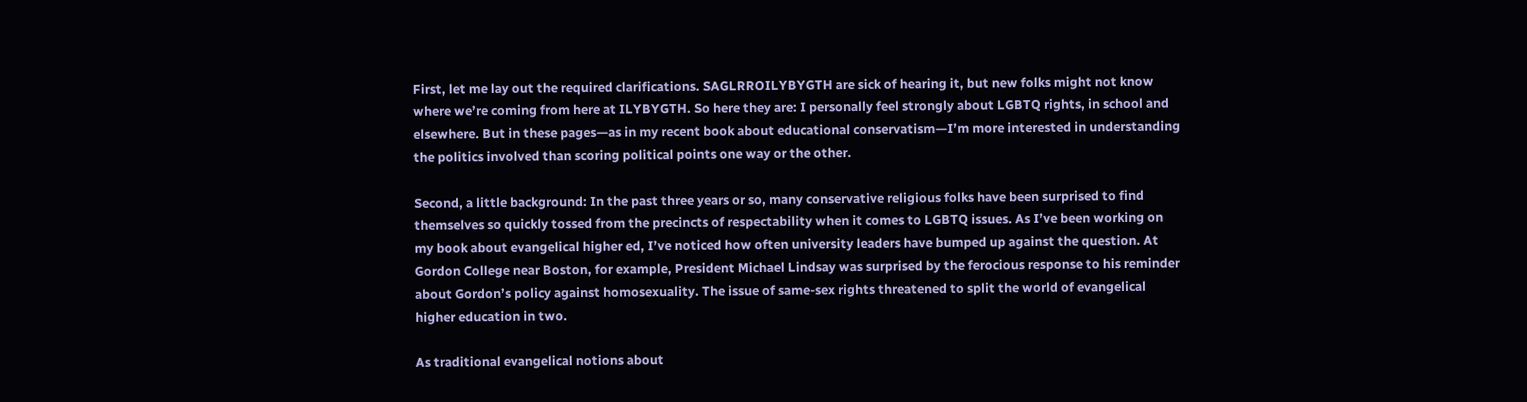First, let me lay out the required clarifications. SAGLRROILYBYGTH are sick of hearing it, but new folks might not know where we’re coming from here at ILYBYGTH. So here they are: I personally feel strongly about LGBTQ rights, in school and elsewhere. But in these pages—as in my recent book about educational conservatism—I’m more interested in understanding the politics involved than scoring political points one way or the other.

Second, a little background: In the past three years or so, many conservative religious folks have been surprised to find themselves so quickly tossed from the precincts of respectability when it comes to LGBTQ issues. As I’ve been working on my book about evangelical higher ed, I’ve noticed how often university leaders have bumped up against the question. At Gordon College near Boston, for example, President Michael Lindsay was surprised by the ferocious response to his reminder about Gordon’s policy against homosexuality. The issue of same-sex rights threatened to split the world of evangelical higher education in two.

As traditional evangelical notions about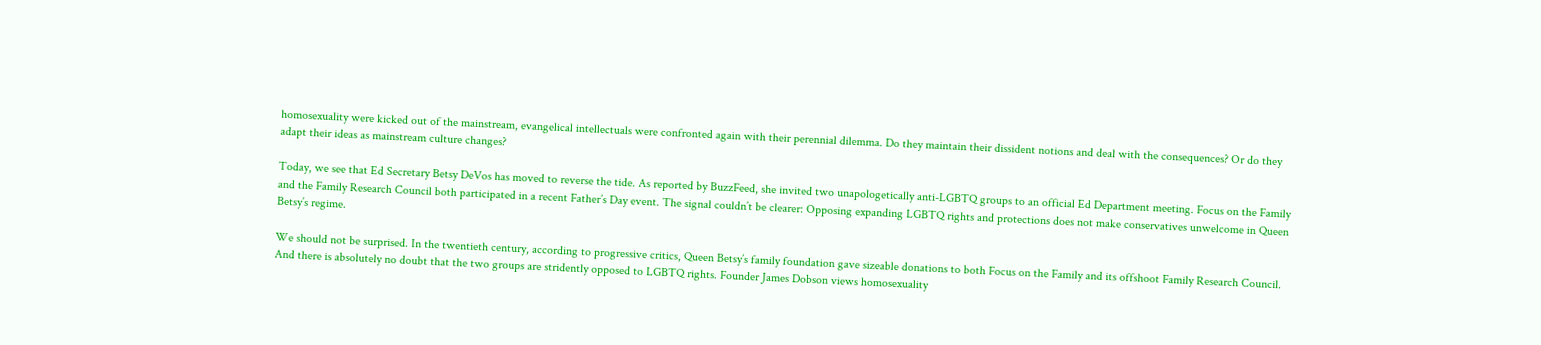homosexuality were kicked out of the mainstream, evangelical intellectuals were confronted again with their perennial dilemma. Do they maintain their dissident notions and deal with the consequences? Or do they adapt their ideas as mainstream culture changes?

Today, we see that Ed Secretary Betsy DeVos has moved to reverse the tide. As reported by BuzzFeed, she invited two unapologetically anti-LGBTQ groups to an official Ed Department meeting. Focus on the Family and the Family Research Council both participated in a recent Father’s Day event. The signal couldn’t be clearer: Opposing expanding LGBTQ rights and protections does not make conservatives unwelcome in Queen Betsy’s regime.

We should not be surprised. In the twentieth century, according to progressive critics, Queen Betsy’s family foundation gave sizeable donations to both Focus on the Family and its offshoot Family Research Council. And there is absolutely no doubt that the two groups are stridently opposed to LGBTQ rights. Founder James Dobson views homosexuality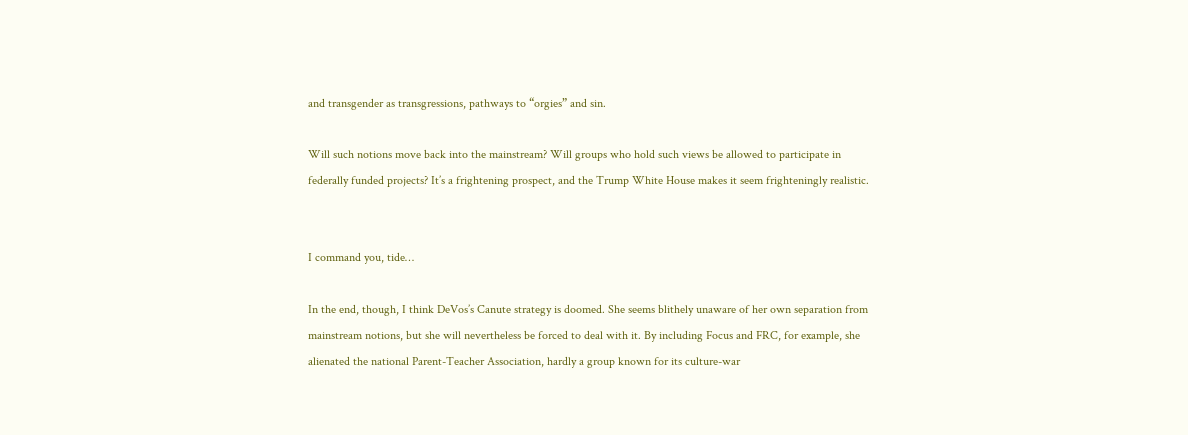and transgender as transgressions, pathways to “orgies” and sin.

Will such notions move back into the mainstream? Will groups who hold such views be allowed to participate in federally funded projects? It’s a frightening prospect, and the Trump White House makes it seem frighteningly realistic.


I command you, tide…

In the end, though, I think DeVos’s Canute strategy is doomed. She seems blithely unaware of her own separation from mainstream notions, but she will nevertheless be forced to deal with it. By including Focus and FRC, for example, she alienated the national Parent-Teacher Association, hardly a group known for its culture-war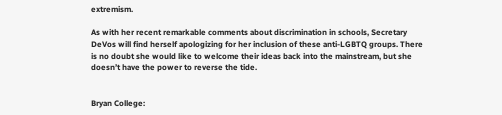extremism.

As with her recent remarkable comments about discrimination in schools, Secretary DeVos will find herself apologizing for her inclusion of these anti-LGBTQ groups. There is no doubt she would like to welcome their ideas back into the mainstream, but she doesn’t have the power to reverse the tide.


Bryan College: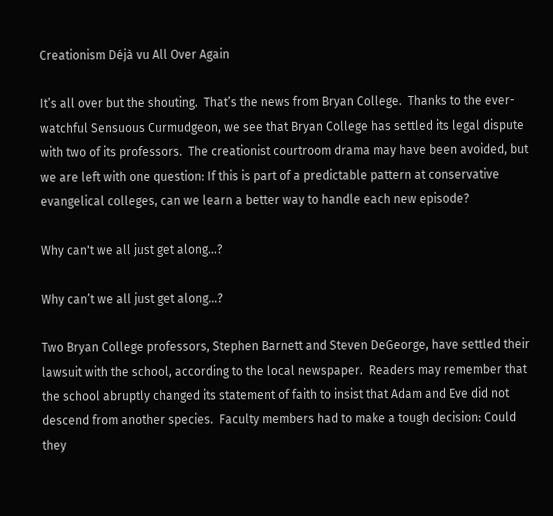Creationism Déjà vu All Over Again

It’s all over but the shouting.  That’s the news from Bryan College.  Thanks to the ever-watchful Sensuous Curmudgeon, we see that Bryan College has settled its legal dispute with two of its professors.  The creationist courtroom drama may have been avoided, but we are left with one question: If this is part of a predictable pattern at conservative evangelical colleges, can we learn a better way to handle each new episode?

Why can't we all just get along...?

Why can’t we all just get along…?

Two Bryan College professors, Stephen Barnett and Steven DeGeorge, have settled their lawsuit with the school, according to the local newspaper.  Readers may remember that the school abruptly changed its statement of faith to insist that Adam and Eve did not descend from another species.  Faculty members had to make a tough decision: Could they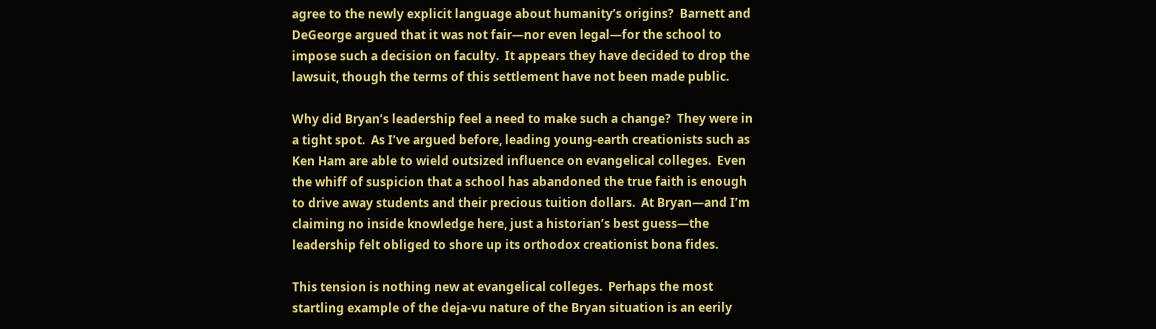agree to the newly explicit language about humanity’s origins?  Barnett and DeGeorge argued that it was not fair—nor even legal—for the school to impose such a decision on faculty.  It appears they have decided to drop the lawsuit, though the terms of this settlement have not been made public.

Why did Bryan’s leadership feel a need to make such a change?  They were in a tight spot.  As I’ve argued before, leading young-earth creationists such as Ken Ham are able to wield outsized influence on evangelical colleges.  Even the whiff of suspicion that a school has abandoned the true faith is enough to drive away students and their precious tuition dollars.  At Bryan—and I’m claiming no inside knowledge here, just a historian’s best guess—the leadership felt obliged to shore up its orthodox creationist bona fides.

This tension is nothing new at evangelical colleges.  Perhaps the most startling example of the deja-vu nature of the Bryan situation is an eerily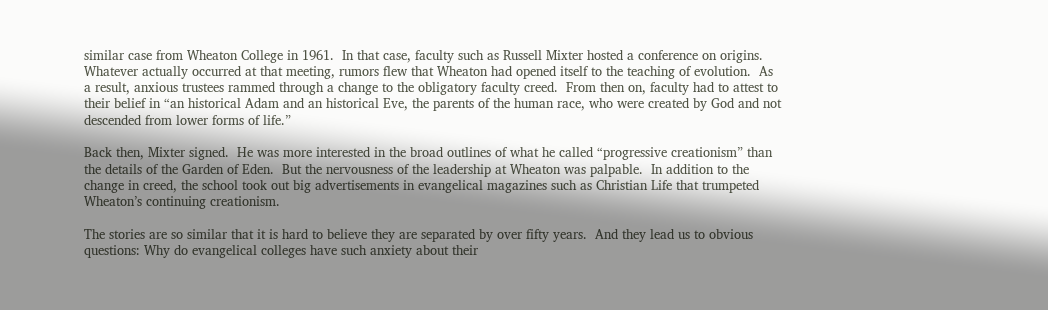similar case from Wheaton College in 1961.  In that case, faculty such as Russell Mixter hosted a conference on origins.  Whatever actually occurred at that meeting, rumors flew that Wheaton had opened itself to the teaching of evolution.  As a result, anxious trustees rammed through a change to the obligatory faculty creed.  From then on, faculty had to attest to their belief in “an historical Adam and an historical Eve, the parents of the human race, who were created by God and not descended from lower forms of life.”

Back then, Mixter signed.  He was more interested in the broad outlines of what he called “progressive creationism” than the details of the Garden of Eden.  But the nervousness of the leadership at Wheaton was palpable.  In addition to the change in creed, the school took out big advertisements in evangelical magazines such as Christian Life that trumpeted Wheaton’s continuing creationism.

The stories are so similar that it is hard to believe they are separated by over fifty years.  And they lead us to obvious questions: Why do evangelical colleges have such anxiety about their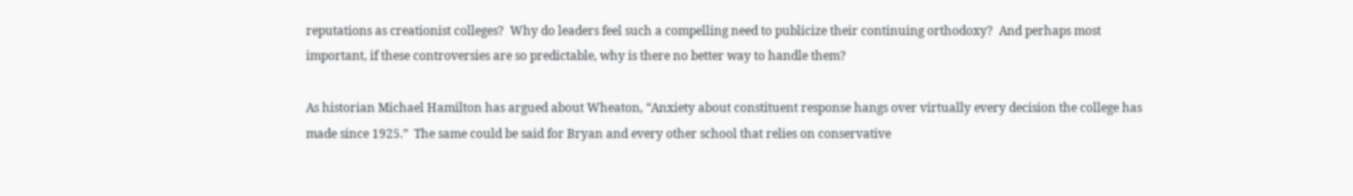reputations as creationist colleges?  Why do leaders feel such a compelling need to publicize their continuing orthodoxy?  And perhaps most important, if these controversies are so predictable, why is there no better way to handle them?

As historian Michael Hamilton has argued about Wheaton, “Anxiety about constituent response hangs over virtually every decision the college has made since 1925.”  The same could be said for Bryan and every other school that relies on conservative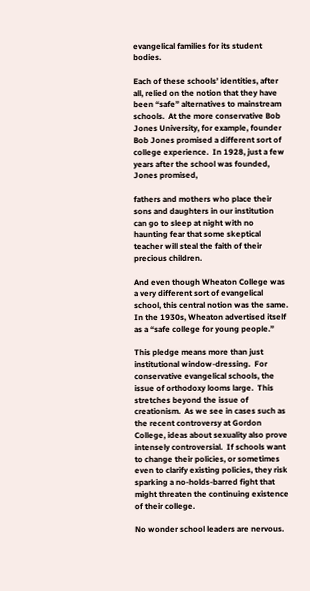evangelical families for its student bodies.

Each of these schools’ identities, after all, relied on the notion that they have been “safe” alternatives to mainstream schools.  At the more conservative Bob Jones University, for example, founder Bob Jones promised a different sort of college experience.  In 1928, just a few years after the school was founded, Jones promised,

fathers and mothers who place their sons and daughters in our institution can go to sleep at night with no haunting fear that some skeptical teacher will steal the faith of their precious children.

And even though Wheaton College was a very different sort of evangelical school, this central notion was the same.  In the 1930s, Wheaton advertised itself as a “safe college for young people.”

This pledge means more than just institutional window-dressing.  For conservative evangelical schools, the issue of orthodoxy looms large.  This stretches beyond the issue of creationism.  As we see in cases such as the recent controversy at Gordon College, ideas about sexuality also prove intensely controversial.  If schools want to change their policies, or sometimes even to clarify existing policies, they risk sparking a no-holds-barred fight that might threaten the continuing existence of their college.

No wonder school leaders are nervous.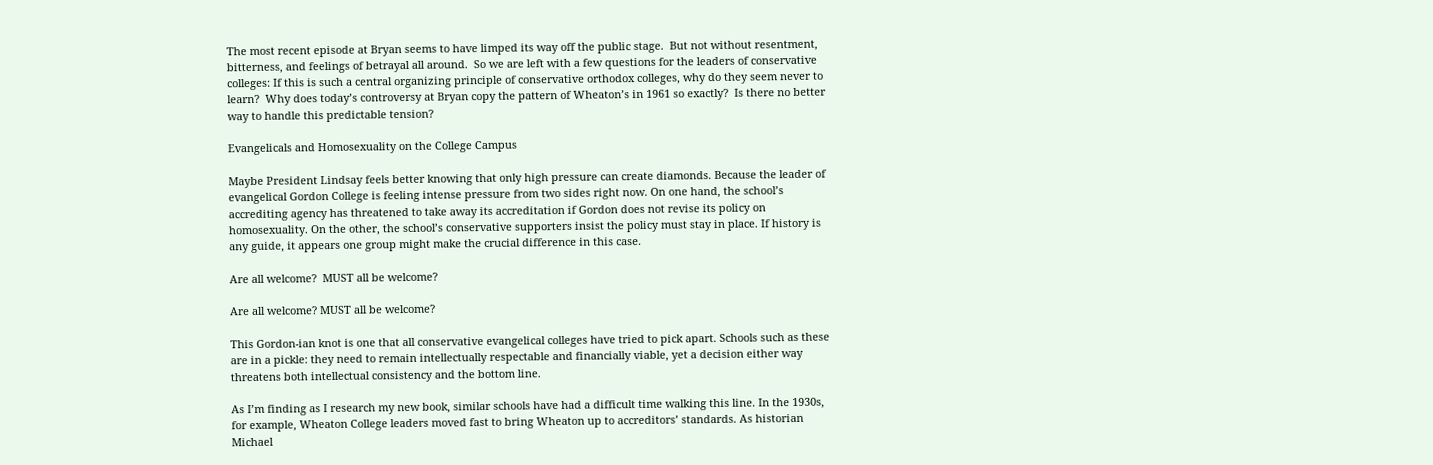The most recent episode at Bryan seems to have limped its way off the public stage.  But not without resentment, bitterness, and feelings of betrayal all around.  So we are left with a few questions for the leaders of conservative colleges: If this is such a central organizing principle of conservative orthodox colleges, why do they seem never to learn?  Why does today’s controversy at Bryan copy the pattern of Wheaton’s in 1961 so exactly?  Is there no better way to handle this predictable tension?

Evangelicals and Homosexuality on the College Campus

Maybe President Lindsay feels better knowing that only high pressure can create diamonds. Because the leader of evangelical Gordon College is feeling intense pressure from two sides right now. On one hand, the school’s accrediting agency has threatened to take away its accreditation if Gordon does not revise its policy on homosexuality. On the other, the school’s conservative supporters insist the policy must stay in place. If history is any guide, it appears one group might make the crucial difference in this case.

Are all welcome?  MUST all be welcome?

Are all welcome? MUST all be welcome?

This Gordon-ian knot is one that all conservative evangelical colleges have tried to pick apart. Schools such as these are in a pickle: they need to remain intellectually respectable and financially viable, yet a decision either way threatens both intellectual consistency and the bottom line.

As I’m finding as I research my new book, similar schools have had a difficult time walking this line. In the 1930s, for example, Wheaton College leaders moved fast to bring Wheaton up to accreditors’ standards. As historian Michael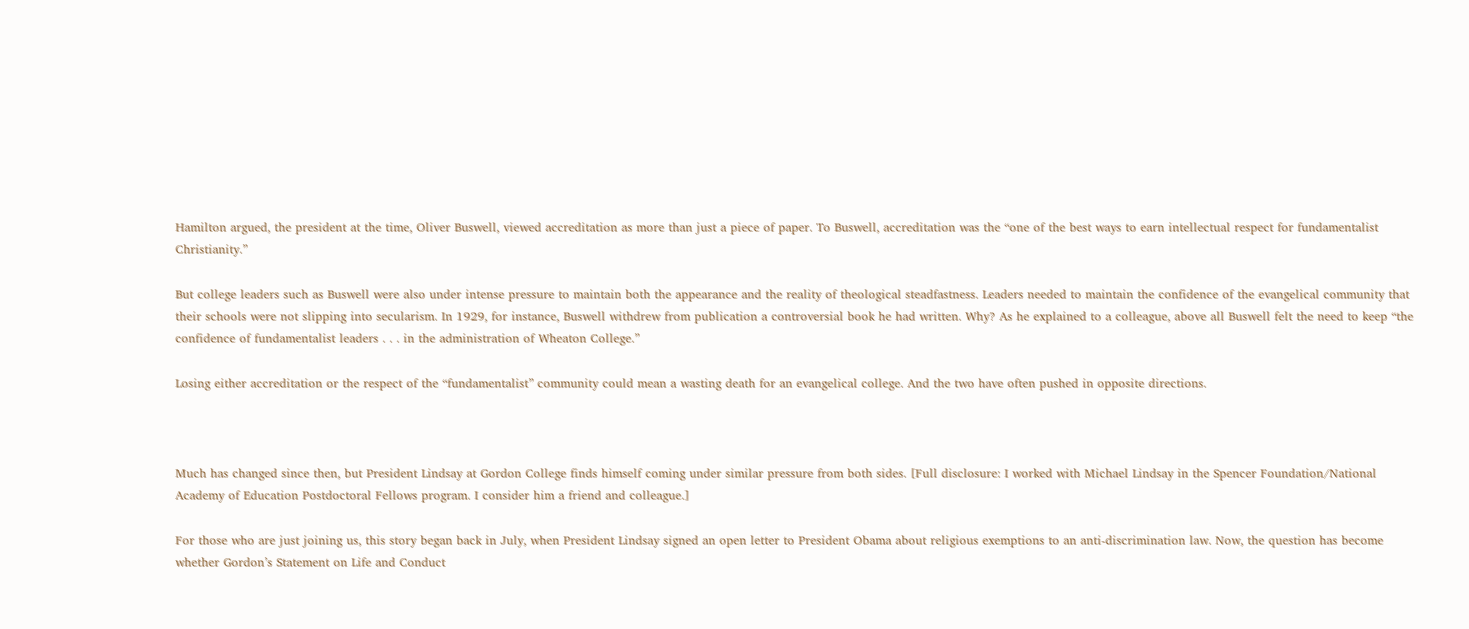Hamilton argued, the president at the time, Oliver Buswell, viewed accreditation as more than just a piece of paper. To Buswell, accreditation was the “one of the best ways to earn intellectual respect for fundamentalist Christianity.”

But college leaders such as Buswell were also under intense pressure to maintain both the appearance and the reality of theological steadfastness. Leaders needed to maintain the confidence of the evangelical community that their schools were not slipping into secularism. In 1929, for instance, Buswell withdrew from publication a controversial book he had written. Why? As he explained to a colleague, above all Buswell felt the need to keep “the confidence of fundamentalist leaders . . . in the administration of Wheaton College.”

Losing either accreditation or the respect of the “fundamentalist” community could mean a wasting death for an evangelical college. And the two have often pushed in opposite directions.



Much has changed since then, but President Lindsay at Gordon College finds himself coming under similar pressure from both sides. [Full disclosure: I worked with Michael Lindsay in the Spencer Foundation/National Academy of Education Postdoctoral Fellows program. I consider him a friend and colleague.]

For those who are just joining us, this story began back in July, when President Lindsay signed an open letter to President Obama about religious exemptions to an anti-discrimination law. Now, the question has become whether Gordon’s Statement on Life and Conduct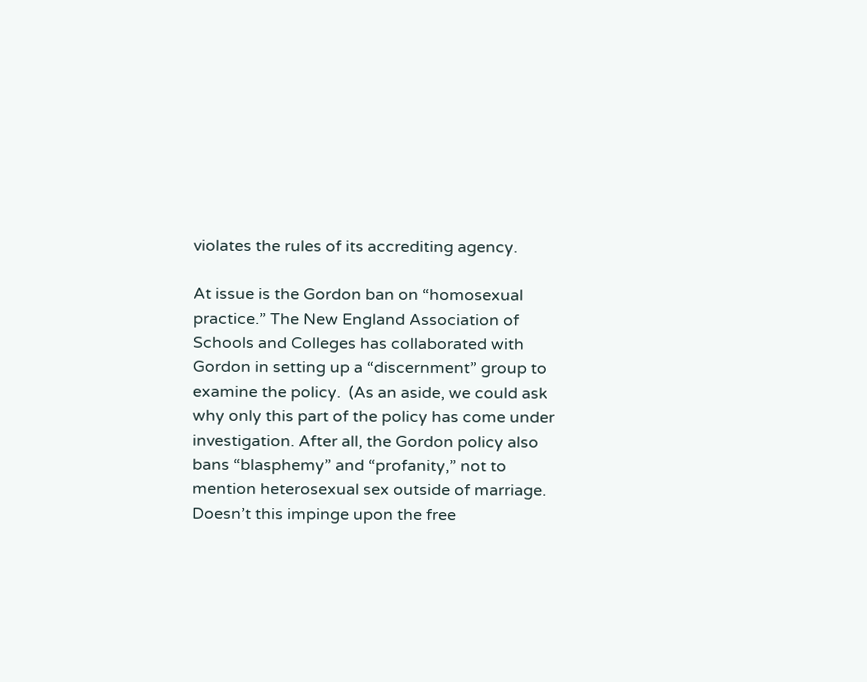violates the rules of its accrediting agency.

At issue is the Gordon ban on “homosexual practice.” The New England Association of Schools and Colleges has collaborated with Gordon in setting up a “discernment” group to examine the policy.  (As an aside, we could ask why only this part of the policy has come under investigation. After all, the Gordon policy also bans “blasphemy” and “profanity,” not to mention heterosexual sex outside of marriage. Doesn’t this impinge upon the free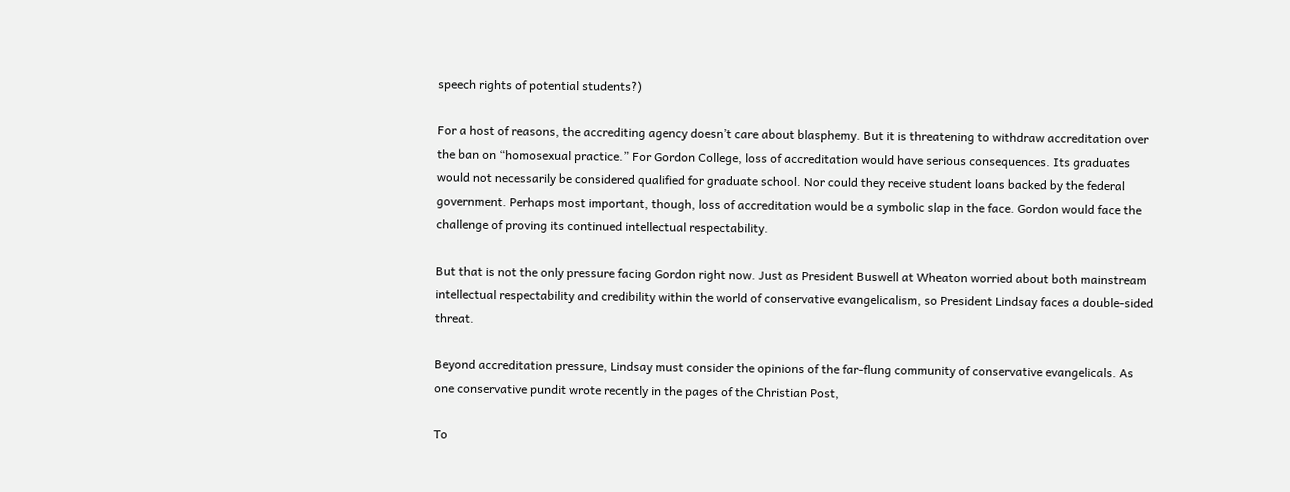speech rights of potential students?)

For a host of reasons, the accrediting agency doesn’t care about blasphemy. But it is threatening to withdraw accreditation over the ban on “homosexual practice.” For Gordon College, loss of accreditation would have serious consequences. Its graduates would not necessarily be considered qualified for graduate school. Nor could they receive student loans backed by the federal government. Perhaps most important, though, loss of accreditation would be a symbolic slap in the face. Gordon would face the challenge of proving its continued intellectual respectability.

But that is not the only pressure facing Gordon right now. Just as President Buswell at Wheaton worried about both mainstream intellectual respectability and credibility within the world of conservative evangelicalism, so President Lindsay faces a double-sided threat.

Beyond accreditation pressure, Lindsay must consider the opinions of the far-flung community of conservative evangelicals. As one conservative pundit wrote recently in the pages of the Christian Post,

To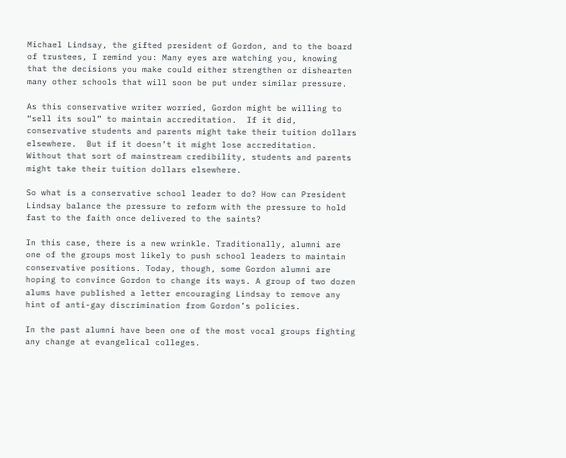Michael Lindsay, the gifted president of Gordon, and to the board of trustees, I remind you: Many eyes are watching you, knowing that the decisions you make could either strengthen or dishearten many other schools that will soon be put under similar pressure.

As this conservative writer worried, Gordon might be willing to “sell its soul” to maintain accreditation.  If it did, conservative students and parents might take their tuition dollars elsewhere.  But if it doesn’t it might lose accreditation.  Without that sort of mainstream credibility, students and parents might take their tuition dollars elsewhere.

So what is a conservative school leader to do? How can President Lindsay balance the pressure to reform with the pressure to hold fast to the faith once delivered to the saints?

In this case, there is a new wrinkle. Traditionally, alumni are one of the groups most likely to push school leaders to maintain conservative positions. Today, though, some Gordon alumni are hoping to convince Gordon to change its ways. A group of two dozen alums have published a letter encouraging Lindsay to remove any hint of anti-gay discrimination from Gordon’s policies.

In the past alumni have been one of the most vocal groups fighting any change at evangelical colleges.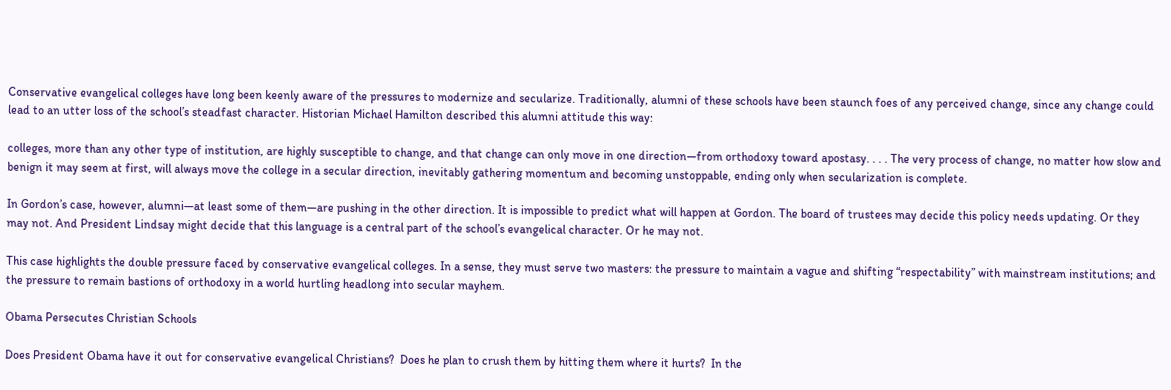Conservative evangelical colleges have long been keenly aware of the pressures to modernize and secularize. Traditionally, alumni of these schools have been staunch foes of any perceived change, since any change could lead to an utter loss of the school’s steadfast character. Historian Michael Hamilton described this alumni attitude this way:

colleges, more than any other type of institution, are highly susceptible to change, and that change can only move in one direction—from orthodoxy toward apostasy. . . . The very process of change, no matter how slow and benign it may seem at first, will always move the college in a secular direction, inevitably gathering momentum and becoming unstoppable, ending only when secularization is complete.

In Gordon’s case, however, alumni—at least some of them—are pushing in the other direction. It is impossible to predict what will happen at Gordon. The board of trustees may decide this policy needs updating. Or they may not. And President Lindsay might decide that this language is a central part of the school’s evangelical character. Or he may not.

This case highlights the double pressure faced by conservative evangelical colleges. In a sense, they must serve two masters: the pressure to maintain a vague and shifting “respectability” with mainstream institutions; and the pressure to remain bastions of orthodoxy in a world hurtling headlong into secular mayhem.

Obama Persecutes Christian Schools

Does President Obama have it out for conservative evangelical Christians?  Does he plan to crush them by hitting them where it hurts?  In the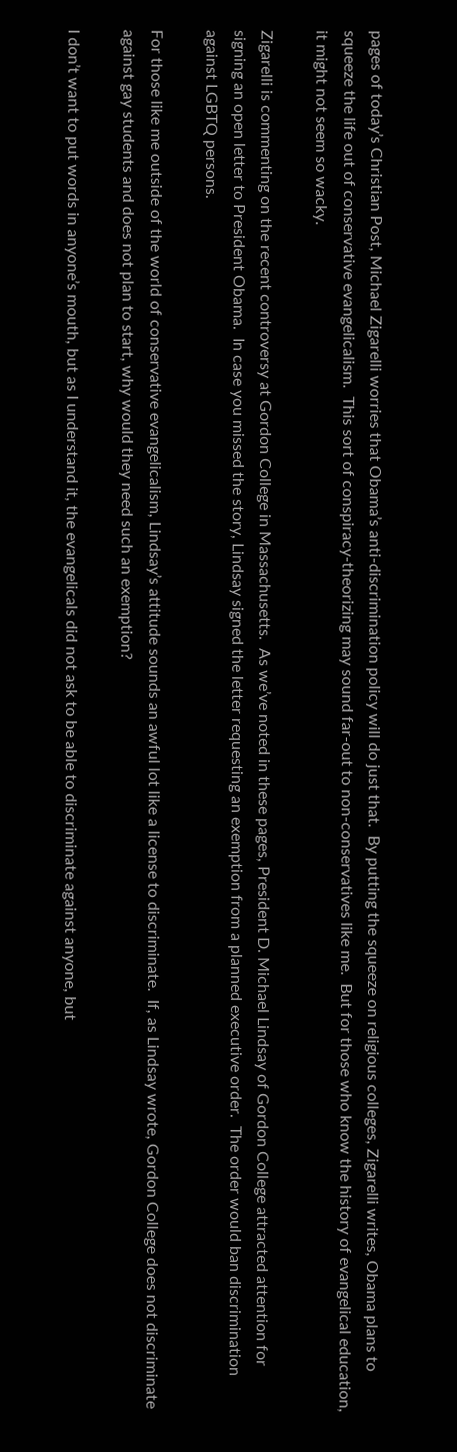pages of today’s Christian Post, Michael Zigarelli worries that Obama’s anti-discrimination policy will do just that.  By putting the squeeze on religious colleges, Zigarelli writes, Obama plans to squeeze the life out of conservative evangelicalism.  This sort of conspiracy-theorizing may sound far-out to non-conservatives like me.  But for those who know the history of evangelical education, it might not seem so wacky.

Zigarelli is commenting on the recent controversy at Gordon College in Massachusetts.  As we’ve noted in these pages, President D. Michael Lindsay of Gordon College attracted attention for signing an open letter to President Obama.  In case you missed the story, Lindsay signed the letter requesting an exemption from a planned executive order.  The order would ban discrimination against LGBTQ persons.

For those like me outside of the world of conservative evangelicalism, Lindsay’s attitude sounds an awful lot like a license to discriminate.  If, as Lindsay wrote, Gordon College does not discriminate against gay students and does not plan to start, why would they need such an exemption?

I don’t want to put words in anyone’s mouth, but as I understand it, the evangelicals did not ask to be able to discriminate against anyone, but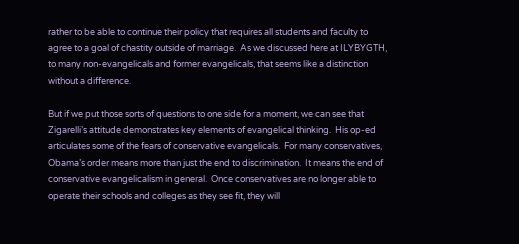rather to be able to continue their policy that requires all students and faculty to agree to a goal of chastity outside of marriage.  As we discussed here at ILYBYGTH, to many non-evangelicals and former evangelicals, that seems like a distinction without a difference.

But if we put those sorts of questions to one side for a moment, we can see that Zigarelli’s attitude demonstrates key elements of evangelical thinking.  His op-ed articulates some of the fears of conservative evangelicals.  For many conservatives, Obama’s order means more than just the end to discrimination.  It means the end of conservative evangelicalism in general.  Once conservatives are no longer able to operate their schools and colleges as they see fit, they will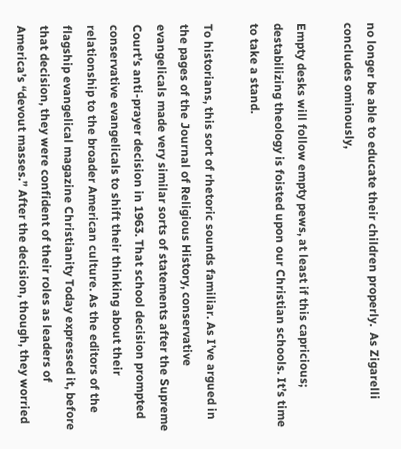no longer be able to educate their children properly.  As Zigarelli concludes ominously,

Empty desks will follow empty pews, at least if this capricious; destabilizing theology is foisted upon our Christian schools. It’s time to take a stand.

To historians, this sort of rhetoric sounds familiar. As I’ve argued in the pages of the Journal of Religious History, conservative evangelicals made very similar sorts of statements after the Supreme Court’s anti-prayer decision in 1963. That school decision prompted conservative evangelicals to shift their thinking about their relationship to the broader American culture. As the editors of the flagship evangelical magazine Christianity Today expressed it, before that decision, they were confident of their roles as leaders of America’s “devout masses.” After the decision, though, they worried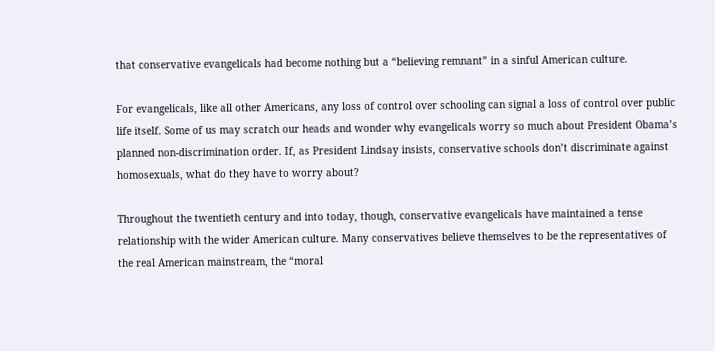that conservative evangelicals had become nothing but a “believing remnant” in a sinful American culture.

For evangelicals, like all other Americans, any loss of control over schooling can signal a loss of control over public life itself. Some of us may scratch our heads and wonder why evangelicals worry so much about President Obama’s planned non-discrimination order. If, as President Lindsay insists, conservative schools don’t discriminate against homosexuals, what do they have to worry about?

Throughout the twentieth century and into today, though, conservative evangelicals have maintained a tense relationship with the wider American culture. Many conservatives believe themselves to be the representatives of the real American mainstream, the “moral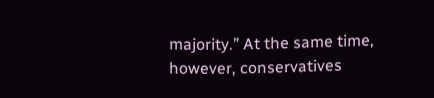majority.” At the same time, however, conservatives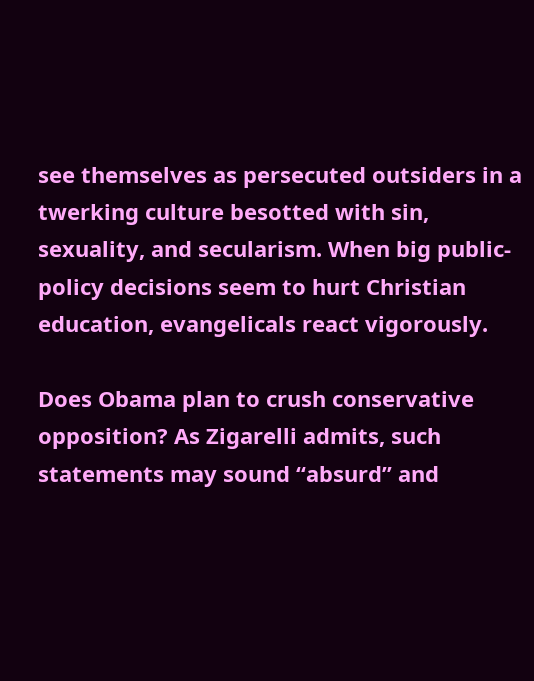see themselves as persecuted outsiders in a twerking culture besotted with sin, sexuality, and secularism. When big public-policy decisions seem to hurt Christian education, evangelicals react vigorously.

Does Obama plan to crush conservative opposition? As Zigarelli admits, such statements may sound “absurd” and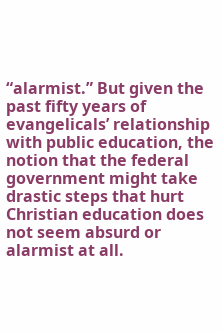“alarmist.” But given the past fifty years of evangelicals’ relationship with public education, the notion that the federal government might take drastic steps that hurt Christian education does not seem absurd or alarmist at all.